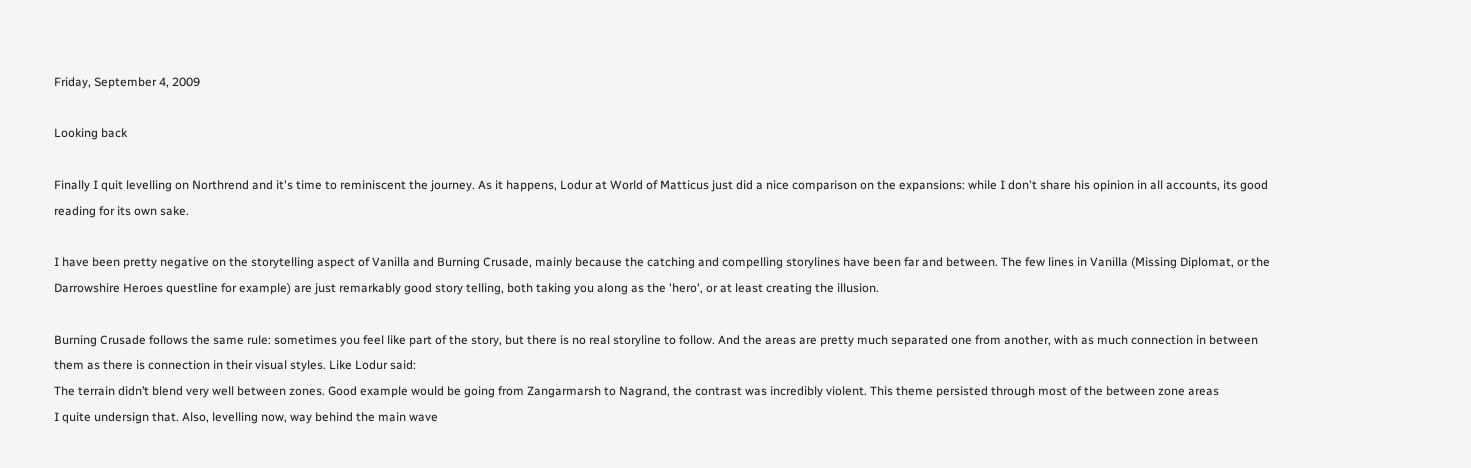Friday, September 4, 2009

Looking back

Finally I quit levelling on Northrend and it's time to reminiscent the journey. As it happens, Lodur at World of Matticus just did a nice comparison on the expansions: while I don't share his opinion in all accounts, its good reading for its own sake.

I have been pretty negative on the storytelling aspect of Vanilla and Burning Crusade, mainly because the catching and compelling storylines have been far and between. The few lines in Vanilla (Missing Diplomat, or the Darrowshire Heroes questline for example) are just remarkably good story telling, both taking you along as the 'hero', or at least creating the illusion.

Burning Crusade follows the same rule: sometimes you feel like part of the story, but there is no real storyline to follow. And the areas are pretty much separated one from another, with as much connection in between them as there is connection in their visual styles. Like Lodur said:
The terrain didn’t blend very well between zones. Good example would be going from Zangarmarsh to Nagrand, the contrast was incredibly violent. This theme persisted through most of the between zone areas
I quite undersign that. Also, levelling now, way behind the main wave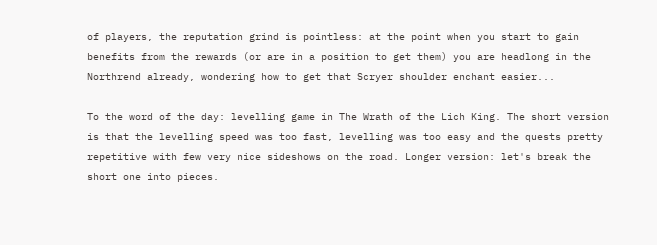of players, the reputation grind is pointless: at the point when you start to gain benefits from the rewards (or are in a position to get them) you are headlong in the Northrend already, wondering how to get that Scryer shoulder enchant easier...

To the word of the day: levelling game in The Wrath of the Lich King. The short version is that the levelling speed was too fast, levelling was too easy and the quests pretty repetitive with few very nice sideshows on the road. Longer version: let's break the short one into pieces.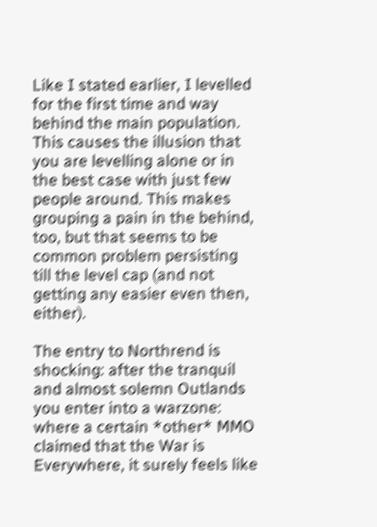Like I stated earlier, I levelled for the first time and way behind the main population. This causes the illusion that you are levelling alone or in the best case with just few people around. This makes grouping a pain in the behind, too, but that seems to be common problem persisting till the level cap (and not getting any easier even then, either).

The entry to Northrend is shocking: after the tranquil and almost solemn Outlands you enter into a warzone: where a certain *other* MMO claimed that the War is Everywhere, it surely feels like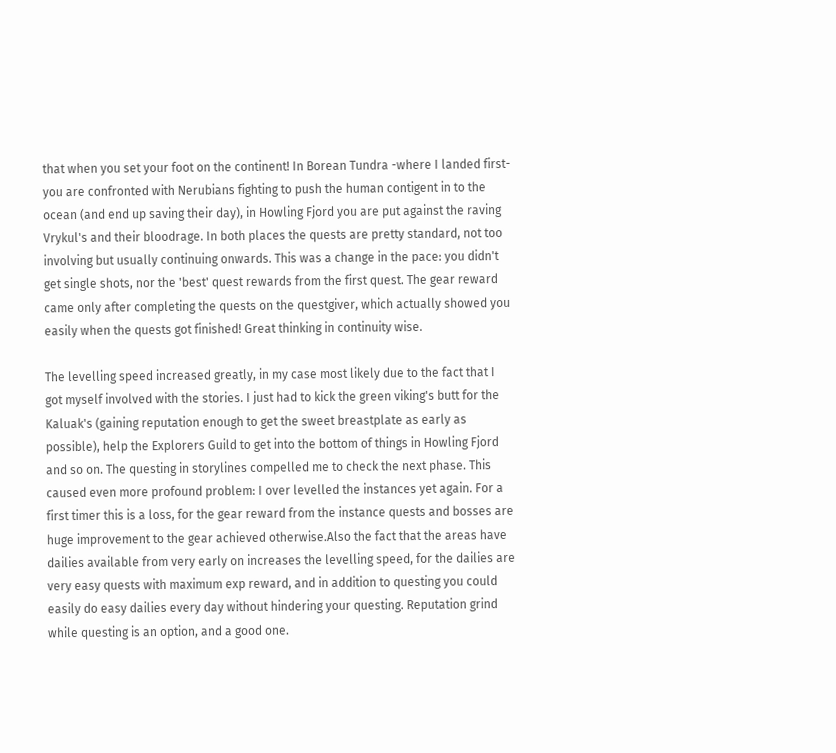that when you set your foot on the continent! In Borean Tundra -where I landed first- you are confronted with Nerubians fighting to push the human contigent in to the ocean (and end up saving their day), in Howling Fjord you are put against the raving Vrykul's and their bloodrage. In both places the quests are pretty standard, not too involving but usually continuing onwards. This was a change in the pace: you didn't get single shots, nor the 'best' quest rewards from the first quest. The gear reward came only after completing the quests on the questgiver, which actually showed you easily when the quests got finished! Great thinking in continuity wise.

The levelling speed increased greatly, in my case most likely due to the fact that I got myself involved with the stories. I just had to kick the green viking's butt for the Kaluak's (gaining reputation enough to get the sweet breastplate as early as possible), help the Explorers Guild to get into the bottom of things in Howling Fjord and so on. The questing in storylines compelled me to check the next phase. This caused even more profound problem: I over levelled the instances yet again. For a first timer this is a loss, for the gear reward from the instance quests and bosses are huge improvement to the gear achieved otherwise.Also the fact that the areas have dailies available from very early on increases the levelling speed, for the dailies are very easy quests with maximum exp reward, and in addition to questing you could easily do easy dailies every day without hindering your questing. Reputation grind while questing is an option, and a good one.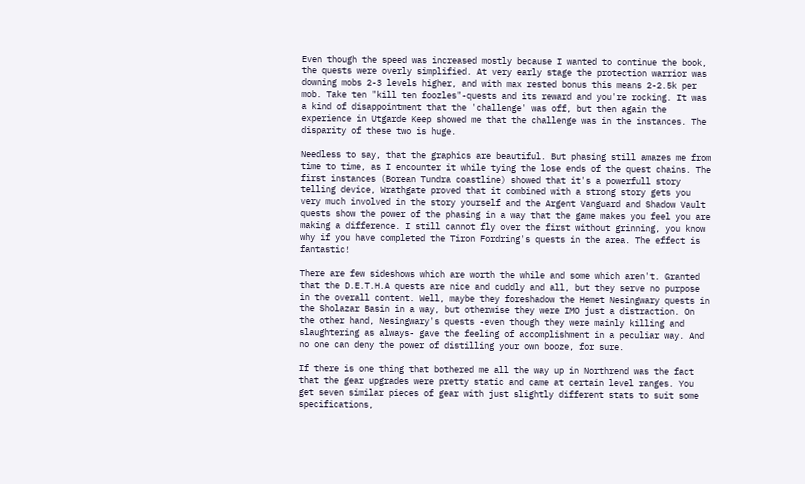Even though the speed was increased mostly because I wanted to continue the book, the quests were overly simplified. At very early stage the protection warrior was downing mobs 2-3 levels higher, and with max rested bonus this means 2-2.5k per mob. Take ten "kill ten foozles"-quests and its reward and you're rocking. It was a kind of disappointment that the 'challenge' was off, but then again the experience in Utgarde Keep showed me that the challenge was in the instances. The disparity of these two is huge.

Needless to say, that the graphics are beautiful. But phasing still amazes me from time to time, as I encounter it while tying the lose ends of the quest chains. The first instances (Borean Tundra coastline) showed that it's a powerfull story telling device, Wrathgate proved that it combined with a strong story gets you very much involved in the story yourself and the Argent Vanguard and Shadow Vault quests show the power of the phasing in a way that the game makes you feel you are making a difference. I still cannot fly over the first without grinning, you know why if you have completed the Tiron Fordring's quests in the area. The effect is fantastic!

There are few sideshows which are worth the while and some which aren't. Granted that the D.E.T.H.A quests are nice and cuddly and all, but they serve no purpose in the overall content. Well, maybe they foreshadow the Hemet Nesingwary quests in the Sholazar Basin in a way, but otherwise they were IMO just a distraction. On the other hand, Nesingwary's quests -even though they were mainly killing and slaughtering as always- gave the feeling of accomplishment in a peculiar way. And no one can deny the power of distilling your own booze, for sure.

If there is one thing that bothered me all the way up in Northrend was the fact that the gear upgrades were pretty static and came at certain level ranges. You get seven similar pieces of gear with just slightly different stats to suit some specifications,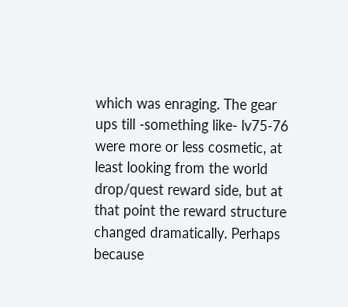which was enraging. The gear ups till -something like- lv75-76 were more or less cosmetic, at least looking from the world drop/quest reward side, but at that point the reward structure changed dramatically. Perhaps because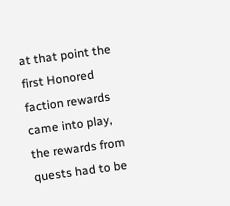at that point the first Honored faction rewards came into play, the rewards from quests had to be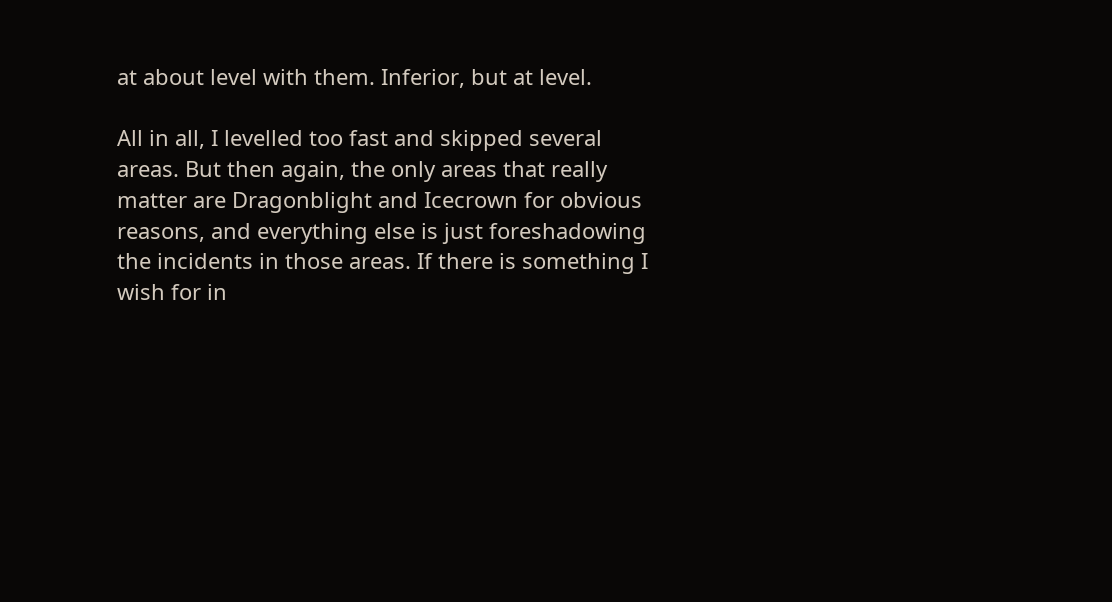at about level with them. Inferior, but at level.

All in all, I levelled too fast and skipped several areas. But then again, the only areas that really matter are Dragonblight and Icecrown for obvious reasons, and everything else is just foreshadowing the incidents in those areas. If there is something I wish for in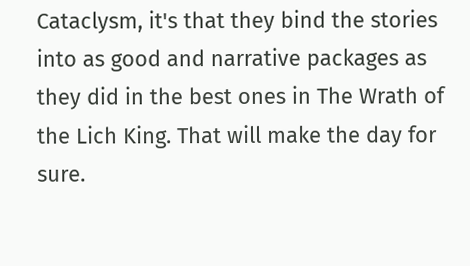Cataclysm, it's that they bind the stories into as good and narrative packages as they did in the best ones in The Wrath of the Lich King. That will make the day for sure.